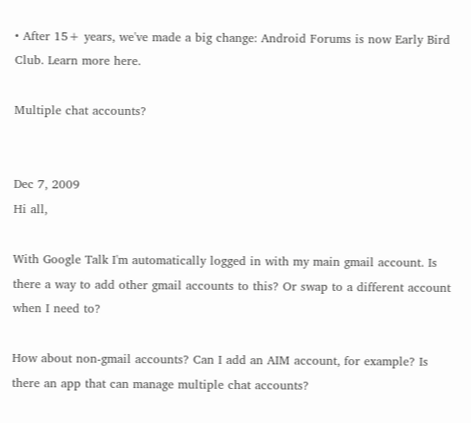• After 15+ years, we've made a big change: Android Forums is now Early Bird Club. Learn more here.

Multiple chat accounts?


Dec 7, 2009
Hi all,

With Google Talk I'm automatically logged in with my main gmail account. Is there a way to add other gmail accounts to this? Or swap to a different account when I need to?

How about non-gmail accounts? Can I add an AIM account, for example? Is there an app that can manage multiple chat accounts?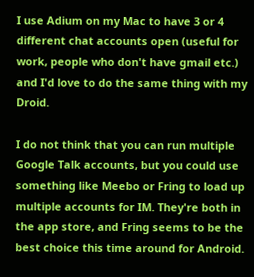I use Adium on my Mac to have 3 or 4 different chat accounts open (useful for work, people who don't have gmail etc.) and I'd love to do the same thing with my Droid.

I do not think that you can run multiple Google Talk accounts, but you could use something like Meebo or Fring to load up multiple accounts for IM. They're both in the app store, and Fring seems to be the best choice this time around for Android.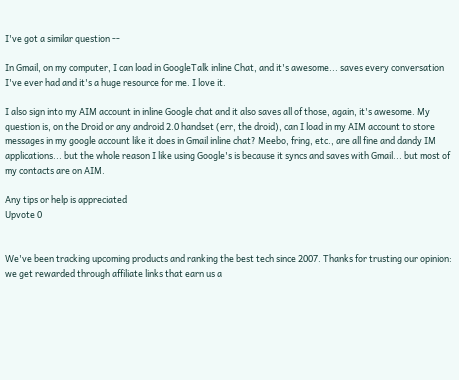I've got a similar question --

In Gmail, on my computer, I can load in GoogleTalk inline Chat, and it's awesome... saves every conversation I've ever had and it's a huge resource for me. I love it.

I also sign into my AIM account in inline Google chat and it also saves all of those, again, it's awesome. My question is, on the Droid or any android 2.0 handset (err, the droid), can I load in my AIM account to store messages in my google account like it does in Gmail inline chat? Meebo, fring, etc., are all fine and dandy IM applications... but the whole reason I like using Google's is because it syncs and saves with Gmail... but most of my contacts are on AIM.

Any tips or help is appreciated
Upvote 0


We've been tracking upcoming products and ranking the best tech since 2007. Thanks for trusting our opinion: we get rewarded through affiliate links that earn us a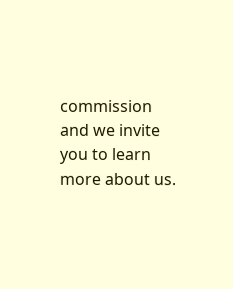commission and we invite you to learn more about us.